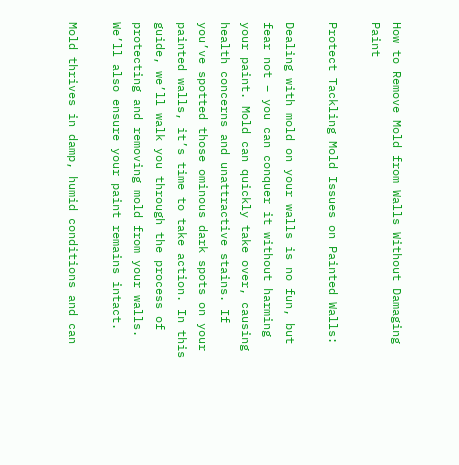How to Remove Mold from Walls Without Damaging Paint

Protect Tackling Mold Issues on Painted Walls:

Dealing with mold on your walls is no fun, but fear not – you can conquer it without harming your paint. Mold can quickly take over, causing health concerns and unattractive stains. If you’ve spotted those ominous dark spots on your painted walls, it’s time to take action. In this guide, we’ll walk you through the process of protecting and removing mold from your walls. We’ll also ensure your paint remains intact.

Mold thrives in damp, humid conditions and can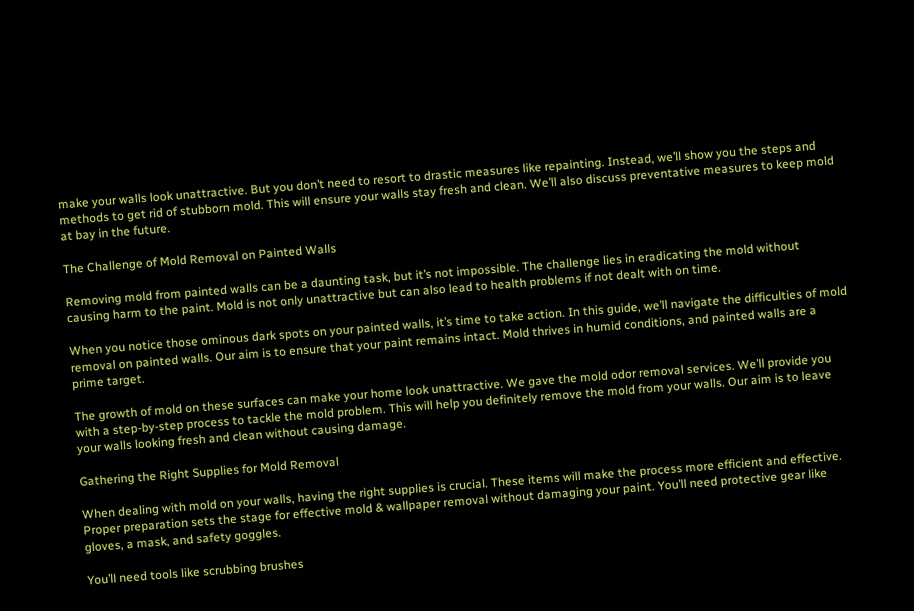make your walls look unattractive. But you don’t need to resort to drastic measures like repainting. Instead, we’ll show you the steps and methods to get rid of stubborn mold. This will ensure your walls stay fresh and clean. We’ll also discuss preventative measures to keep mold at bay in the future.

The Challenge of Mold Removal on Painted Walls

Removing mold from painted walls can be a daunting task, but it’s not impossible. The challenge lies in eradicating the mold without causing harm to the paint. Mold is not only unattractive but can also lead to health problems if not dealt with on time.

When you notice those ominous dark spots on your painted walls, it’s time to take action. In this guide, we’ll navigate the difficulties of mold removal on painted walls. Our aim is to ensure that your paint remains intact. Mold thrives in humid conditions, and painted walls are a prime target.

The growth of mold on these surfaces can make your home look unattractive. We gave the mold odor removal services. We’ll provide you with a step-by-step process to tackle the mold problem. This will help you definitely remove the mold from your walls. Our aim is to leave your walls looking fresh and clean without causing damage.

Gathering the Right Supplies for Mold Removal

When dealing with mold on your walls, having the right supplies is crucial. These items will make the process more efficient and effective. Proper preparation sets the stage for effective mold & wallpaper removal without damaging your paint. You’ll need protective gear like gloves, a mask, and safety goggles.

You’ll need tools like scrubbing brushes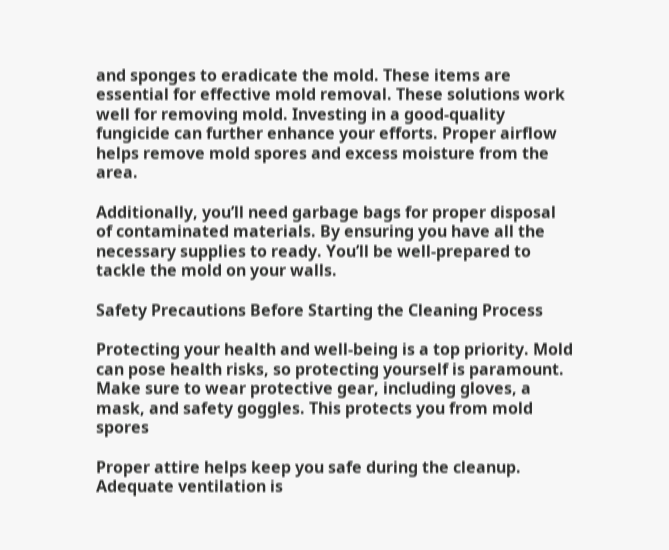and sponges to eradicate the mold. These items are essential for effective mold removal. These solutions work well for removing mold. Investing in a good-quality fungicide can further enhance your efforts. Proper airflow helps remove mold spores and excess moisture from the area.

Additionally, you’ll need garbage bags for proper disposal of contaminated materials. By ensuring you have all the necessary supplies to ready. You’ll be well-prepared to tackle the mold on your walls.

Safety Precautions Before Starting the Cleaning Process

Protecting your health and well-being is a top priority. Mold can pose health risks, so protecting yourself is paramount. Make sure to wear protective gear, including gloves, a mask, and safety goggles. This protects you from mold spores

Proper attire helps keep you safe during the cleanup. Adequate ventilation is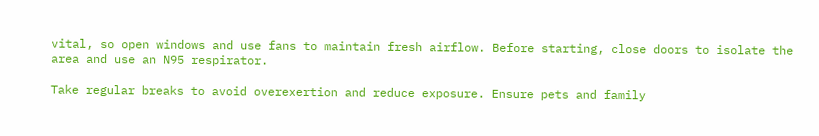vital, so open windows and use fans to maintain fresh airflow. Before starting, close doors to isolate the area and use an N95 respirator.

Take regular breaks to avoid overexertion and reduce exposure. Ensure pets and family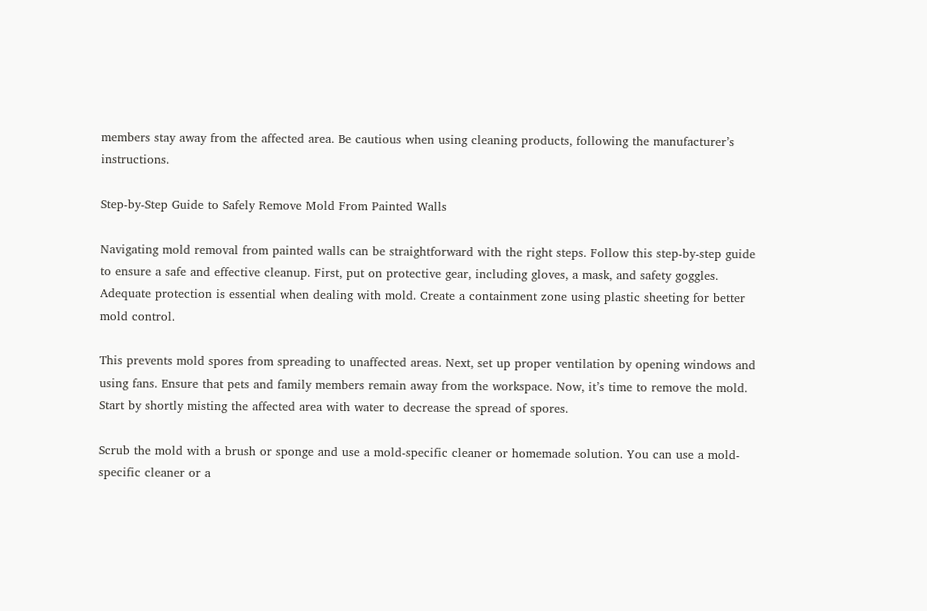members stay away from the affected area. Be cautious when using cleaning products, following the manufacturer’s instructions.

Step-by-Step Guide to Safely Remove Mold From Painted Walls

Navigating mold removal from painted walls can be straightforward with the right steps. Follow this step-by-step guide to ensure a safe and effective cleanup. First, put on protective gear, including gloves, a mask, and safety goggles. Adequate protection is essential when dealing with mold. Create a containment zone using plastic sheeting for better mold control.

This prevents mold spores from spreading to unaffected areas. Next, set up proper ventilation by opening windows and using fans. Ensure that pets and family members remain away from the workspace. Now, it’s time to remove the mold. Start by shortly misting the affected area with water to decrease the spread of spores.

Scrub the mold with a brush or sponge and use a mold-specific cleaner or homemade solution. You can use a mold-specific cleaner or a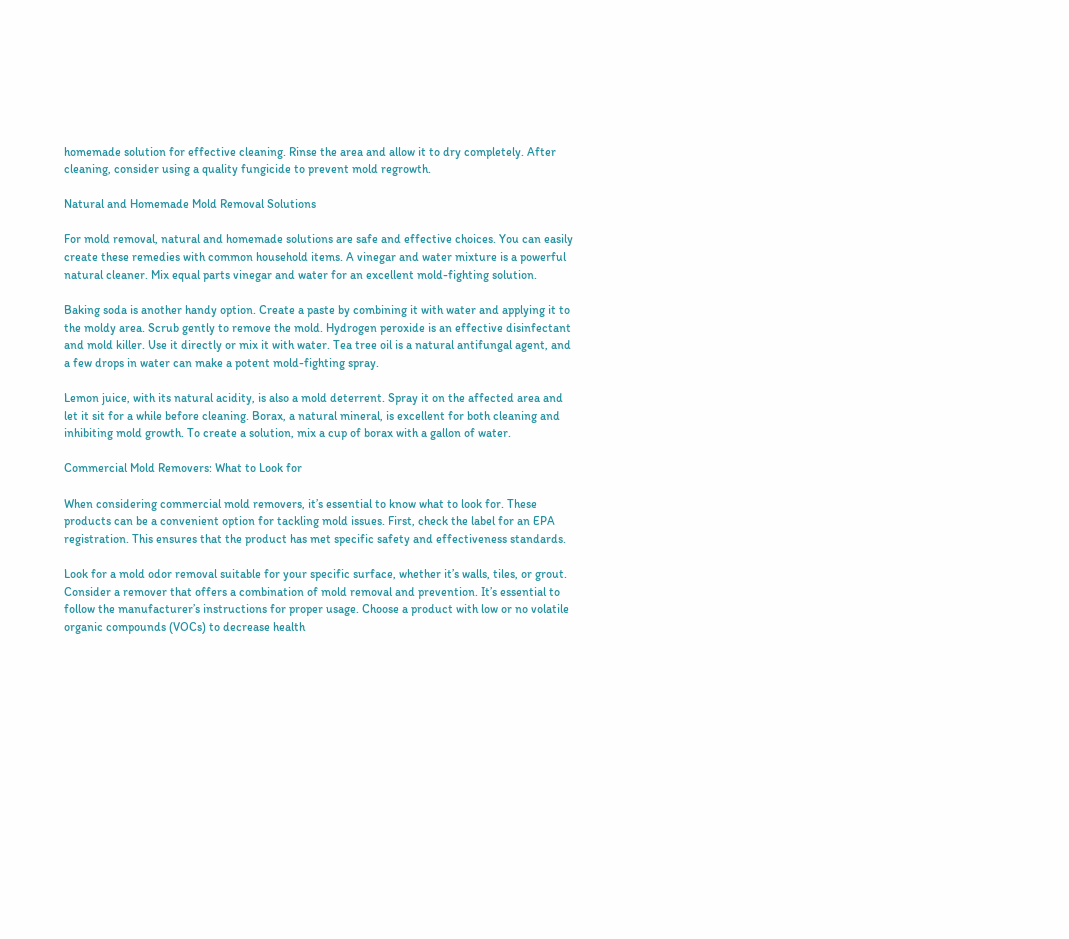homemade solution for effective cleaning. Rinse the area and allow it to dry completely. After cleaning, consider using a quality fungicide to prevent mold regrowth.

Natural and Homemade Mold Removal Solutions

For mold removal, natural and homemade solutions are safe and effective choices. You can easily create these remedies with common household items. A vinegar and water mixture is a powerful natural cleaner. Mix equal parts vinegar and water for an excellent mold-fighting solution.

Baking soda is another handy option. Create a paste by combining it with water and applying it to the moldy area. Scrub gently to remove the mold. Hydrogen peroxide is an effective disinfectant and mold killer. Use it directly or mix it with water. Tea tree oil is a natural antifungal agent, and a few drops in water can make a potent mold-fighting spray.

Lemon juice, with its natural acidity, is also a mold deterrent. Spray it on the affected area and let it sit for a while before cleaning. Borax, a natural mineral, is excellent for both cleaning and inhibiting mold growth. To create a solution, mix a cup of borax with a gallon of water.

Commercial Mold Removers: What to Look for

When considering commercial mold removers, it’s essential to know what to look for. These products can be a convenient option for tackling mold issues. First, check the label for an EPA registration. This ensures that the product has met specific safety and effectiveness standards.

Look for a mold odor removal suitable for your specific surface, whether it’s walls, tiles, or grout. Consider a remover that offers a combination of mold removal and prevention. It’s essential to follow the manufacturer’s instructions for proper usage. Choose a product with low or no volatile organic compounds (VOCs) to decrease health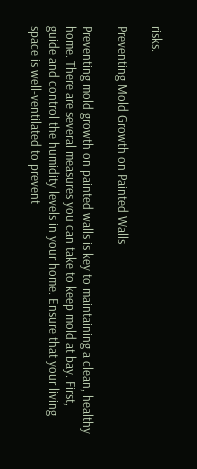risks.

Preventing Mold Growth on Painted Walls

Preventing mold growth on painted walls is key to maintaining a clean, healthy home. There are several measures you can take to keep mold at bay. First, guide and control the humidity levels in your home. Ensure that your living space is well-ventilated to prevent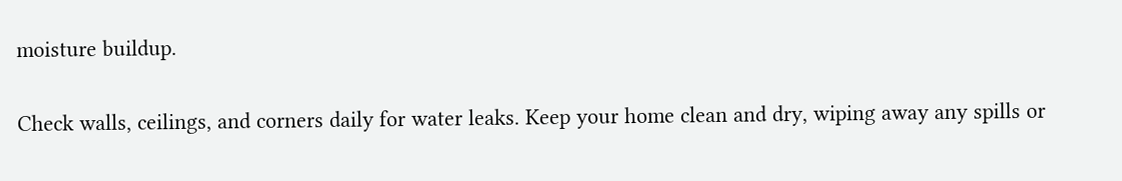moisture buildup.

Check walls, ceilings, and corners daily for water leaks. Keep your home clean and dry, wiping away any spills or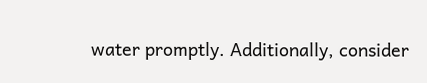water promptly. Additionally, consider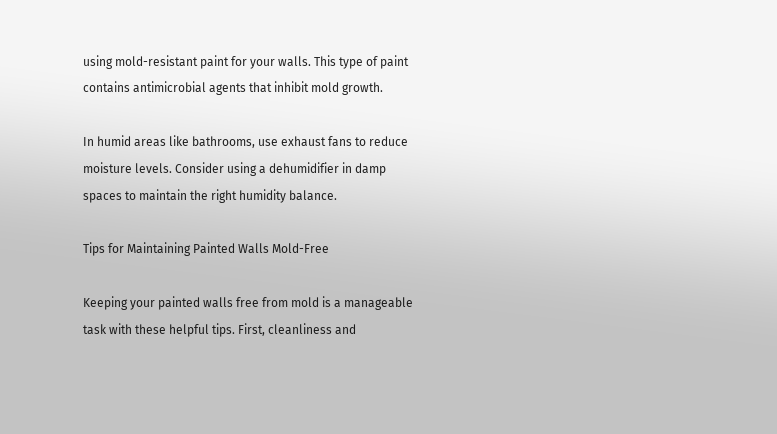using mold-resistant paint for your walls. This type of paint contains antimicrobial agents that inhibit mold growth.

In humid areas like bathrooms, use exhaust fans to reduce moisture levels. Consider using a dehumidifier in damp spaces to maintain the right humidity balance.

Tips for Maintaining Painted Walls Mold-Free

Keeping your painted walls free from mold is a manageable task with these helpful tips. First, cleanliness and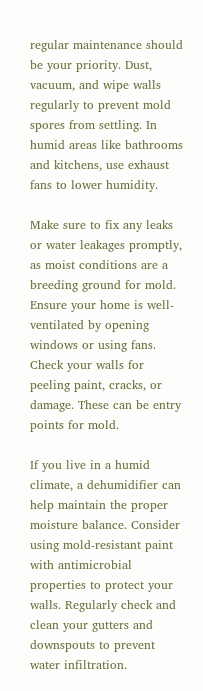regular maintenance should be your priority. Dust, vacuum, and wipe walls regularly to prevent mold spores from settling. In humid areas like bathrooms and kitchens, use exhaust fans to lower humidity.

Make sure to fix any leaks or water leakages promptly, as moist conditions are a breeding ground for mold. Ensure your home is well-ventilated by opening windows or using fans. Check your walls for peeling paint, cracks, or damage. These can be entry points for mold.

If you live in a humid climate, a dehumidifier can help maintain the proper moisture balance. Consider using mold-resistant paint with antimicrobial properties to protect your walls. Regularly check and clean your gutters and downspouts to prevent water infiltration.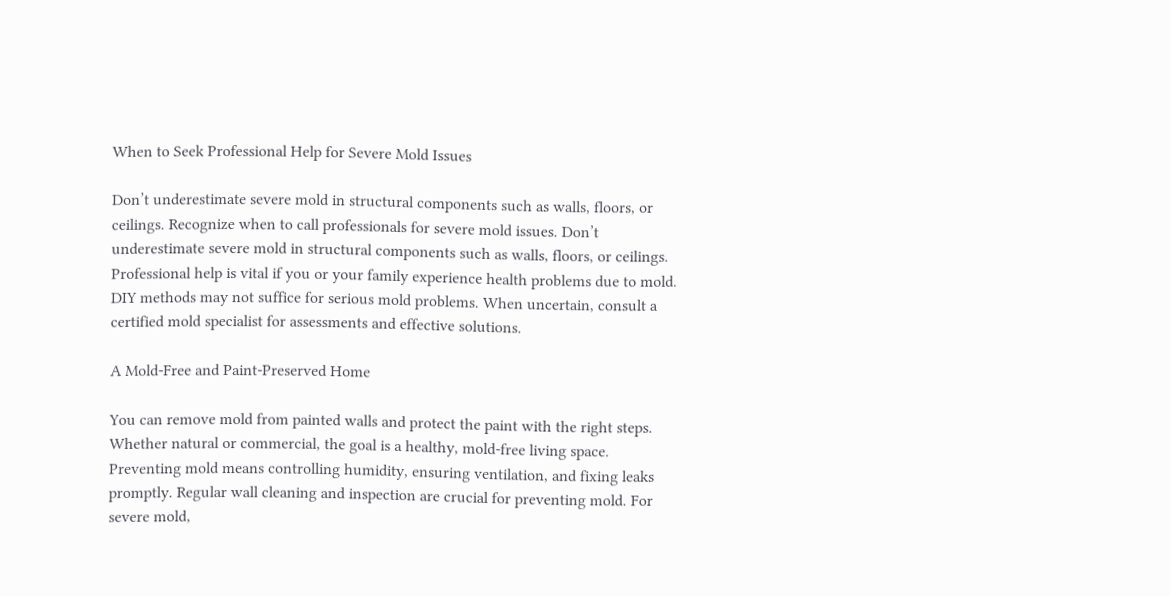When to Seek Professional Help for Severe Mold Issues

Don’t underestimate severe mold in structural components such as walls, floors, or ceilings. Recognize when to call professionals for severe mold issues. Don’t underestimate severe mold in structural components such as walls, floors, or ceilings. Professional help is vital if you or your family experience health problems due to mold. DIY methods may not suffice for serious mold problems. When uncertain, consult a certified mold specialist for assessments and effective solutions.

A Mold-Free and Paint-Preserved Home

You can remove mold from painted walls and protect the paint with the right steps. Whether natural or commercial, the goal is a healthy, mold-free living space. Preventing mold means controlling humidity, ensuring ventilation, and fixing leaks promptly. Regular wall cleaning and inspection are crucial for preventing mold. For severe mold,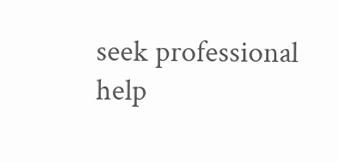seek professional help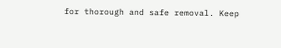for thorough and safe removal. Keep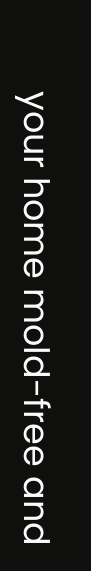your home mold-free and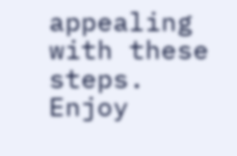appealing with these steps. Enjoy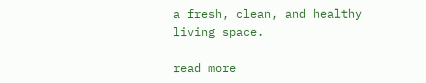a fresh, clean, and healthy living space.

read more